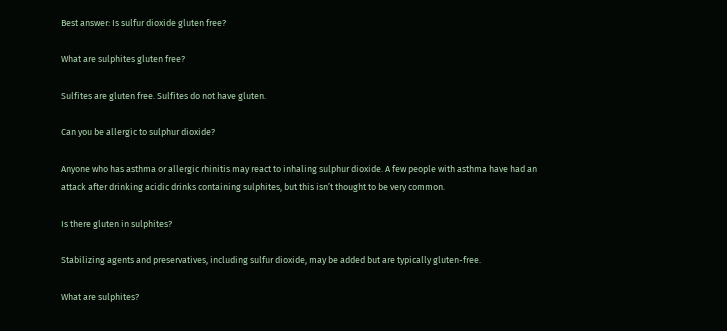Best answer: Is sulfur dioxide gluten free?

What are sulphites gluten free?

Sulfites are gluten free. Sulfites do not have gluten.

Can you be allergic to sulphur dioxide?

Anyone who has asthma or allergic rhinitis may react to inhaling sulphur dioxide. A few people with asthma have had an attack after drinking acidic drinks containing sulphites, but this isn’t thought to be very common.

Is there gluten in sulphites?

Stabilizing agents and preservatives, including sulfur dioxide, may be added but are typically gluten-free.

What are sulphites?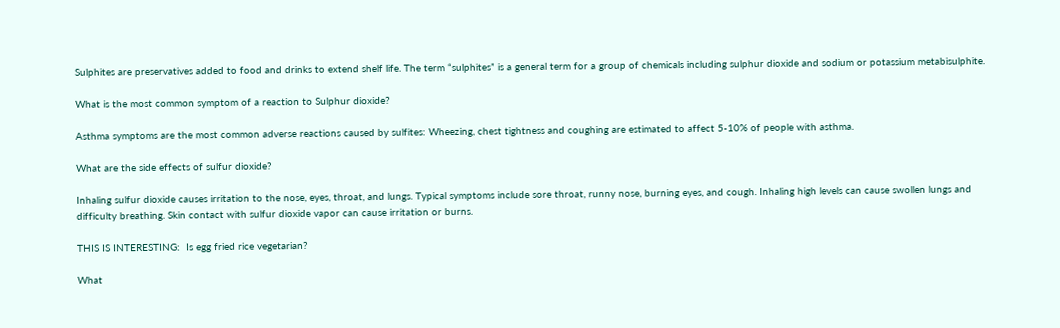Sulphites are preservatives added to food and drinks to extend shelf life. The term “sulphites” is a general term for a group of chemicals including sulphur dioxide and sodium or potassium metabisulphite.

What is the most common symptom of a reaction to Sulphur dioxide?

Asthma symptoms are the most common adverse reactions caused by sulfites: Wheezing, chest tightness and coughing are estimated to affect 5-10% of people with asthma.

What are the side effects of sulfur dioxide?

Inhaling sulfur dioxide causes irritation to the nose, eyes, throat, and lungs. Typical symptoms include sore throat, runny nose, burning eyes, and cough. Inhaling high levels can cause swollen lungs and difficulty breathing. Skin contact with sulfur dioxide vapor can cause irritation or burns.

THIS IS INTERESTING:  Is egg fried rice vegetarian?

What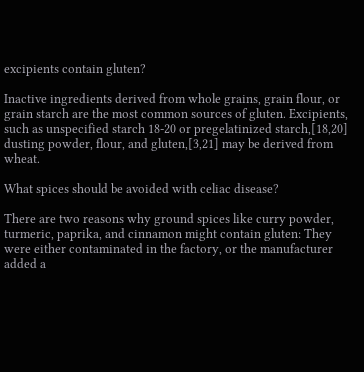excipients contain gluten?

Inactive ingredients derived from whole grains, grain flour, or grain starch are the most common sources of gluten. Excipients, such as unspecified starch 18-20 or pregelatinized starch,[18,20] dusting powder, flour, and gluten,[3,21] may be derived from wheat.

What spices should be avoided with celiac disease?

There are two reasons why ground spices like curry powder, turmeric, paprika, and cinnamon might contain gluten: They were either contaminated in the factory, or the manufacturer added a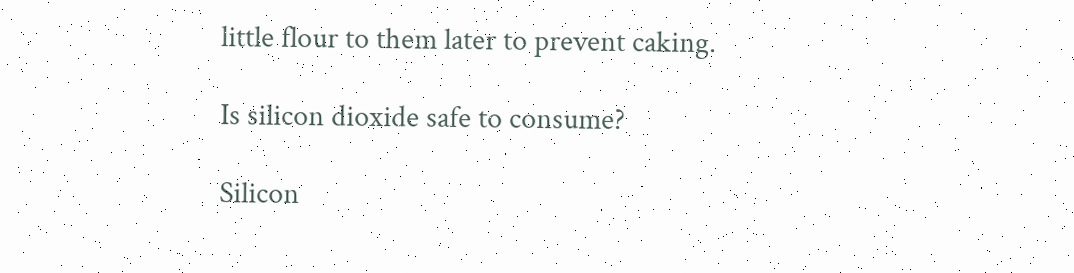little flour to them later to prevent caking.

Is silicon dioxide safe to consume?

Silicon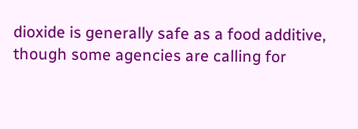dioxide is generally safe as a food additive, though some agencies are calling for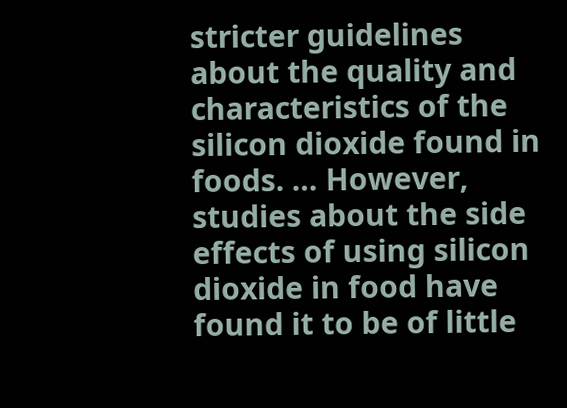stricter guidelines about the quality and characteristics of the silicon dioxide found in foods. … However, studies about the side effects of using silicon dioxide in food have found it to be of little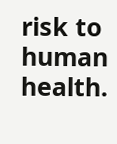risk to human health.